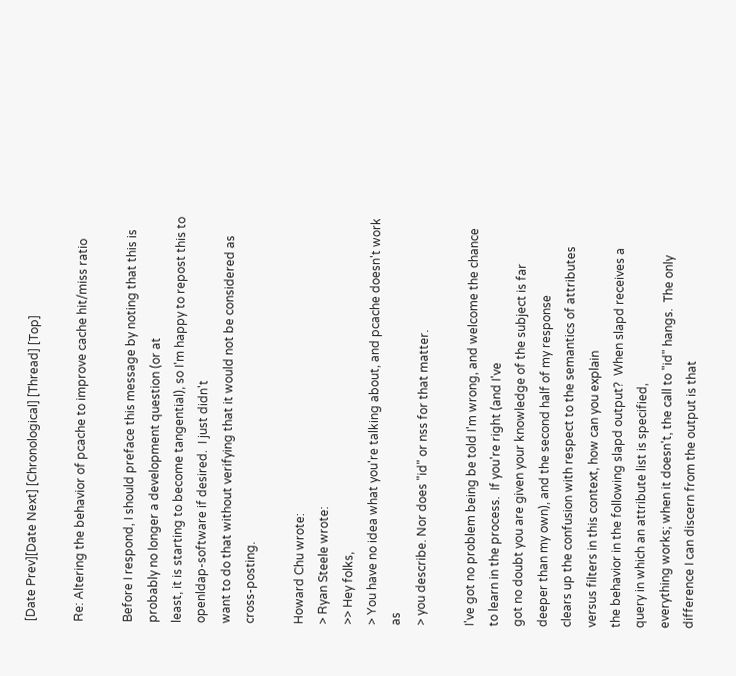[Date Prev][Date Next] [Chronological] [Thread] [Top]

Re: Altering the behavior of pcache to improve cache hit/miss ratio

Before I respond, I should preface this message by noting that this is probably no longer a development question (or at
least, it is starting to become tangential), so I'm happy to repost this to openldap-software if desired.  I just didn't
want to do that without verifying that it would not be considered as cross-posting.

Howard Chu wrote:
> Ryan Steele wrote:
>> Hey folks,
> You have no idea what you're talking about, and pcache doesn't work as
> you describe. Nor does "id" or nss for that matter.

I've got no problem being be told I'm wrong, and welcome the chance to learn in the process.  If you're right (and I've
got no doubt you are given your knowledge of the subject is far deeper than my own), and the second half of my response
clears up the confusion with respect to the semantics of attributes versus filters in this context, how can you explain
the behavior in the following slapd output?  When slapd receives a query in which an attribute list is specified,
everything works; when it doesn't, the call to "id" hangs.  The only difference I can discern from the output is that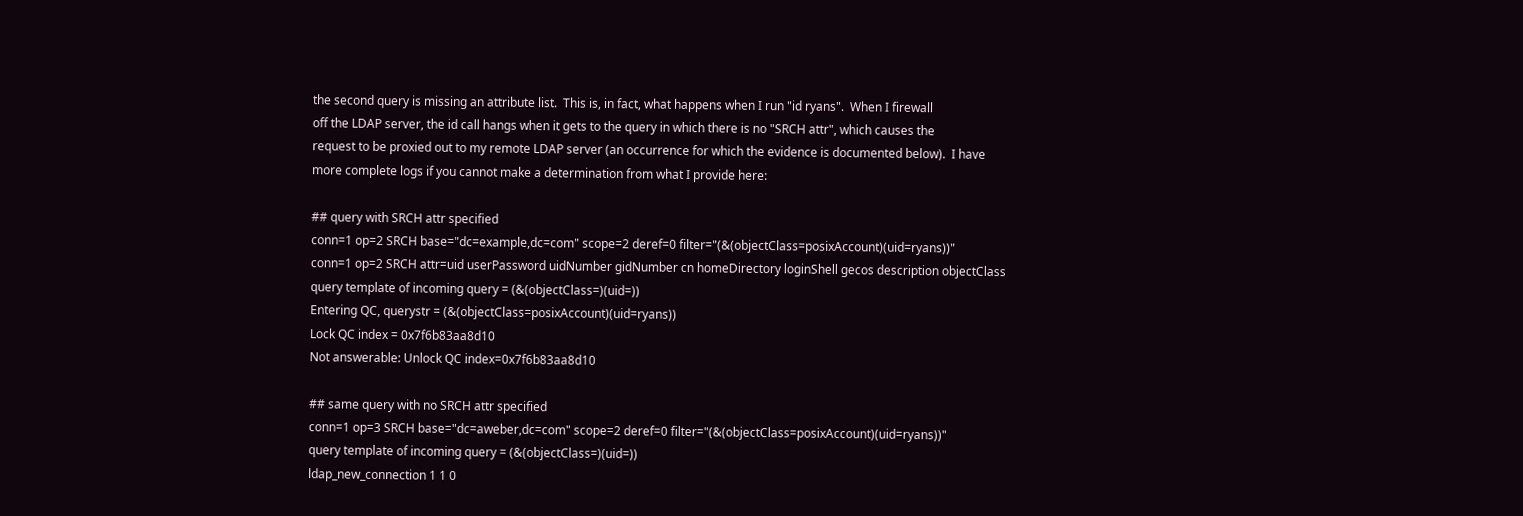the second query is missing an attribute list.  This is, in fact, what happens when I run "id ryans".  When I firewall
off the LDAP server, the id call hangs when it gets to the query in which there is no "SRCH attr", which causes the
request to be proxied out to my remote LDAP server (an occurrence for which the evidence is documented below).  I have
more complete logs if you cannot make a determination from what I provide here:

## query with SRCH attr specified
conn=1 op=2 SRCH base="dc=example,dc=com" scope=2 deref=0 filter="(&(objectClass=posixAccount)(uid=ryans))"
conn=1 op=2 SRCH attr=uid userPassword uidNumber gidNumber cn homeDirectory loginShell gecos description objectClass
query template of incoming query = (&(objectClass=)(uid=))
Entering QC, querystr = (&(objectClass=posixAccount)(uid=ryans))
Lock QC index = 0x7f6b83aa8d10
Not answerable: Unlock QC index=0x7f6b83aa8d10

## same query with no SRCH attr specified
conn=1 op=3 SRCH base="dc=aweber,dc=com" scope=2 deref=0 filter="(&(objectClass=posixAccount)(uid=ryans))"
query template of incoming query = (&(objectClass=)(uid=))
ldap_new_connection 1 1 0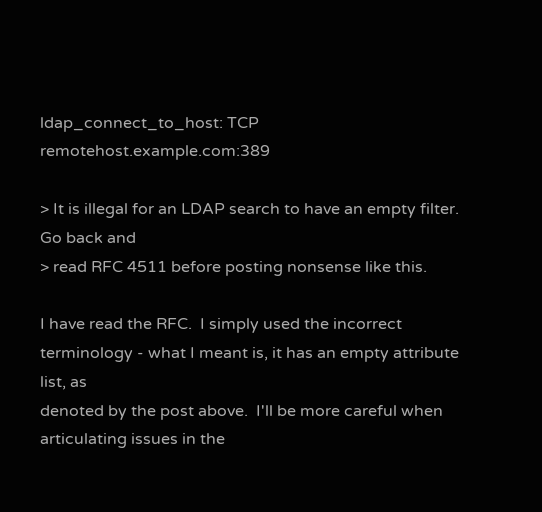ldap_connect_to_host: TCP remotehost.example.com:389

> It is illegal for an LDAP search to have an empty filter. Go back and
> read RFC 4511 before posting nonsense like this.

I have read the RFC.  I simply used the incorrect terminology - what I meant is, it has an empty attribute list, as
denoted by the post above.  I'll be more careful when articulating issues in the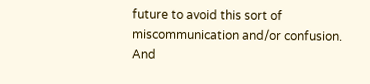future to avoid this sort of
miscommunication and/or confusion.  And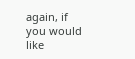again, if you would like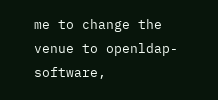me to change the venue to openldap-software,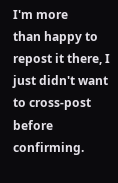I'm more
than happy to repost it there, I just didn't want to cross-post before confirming.